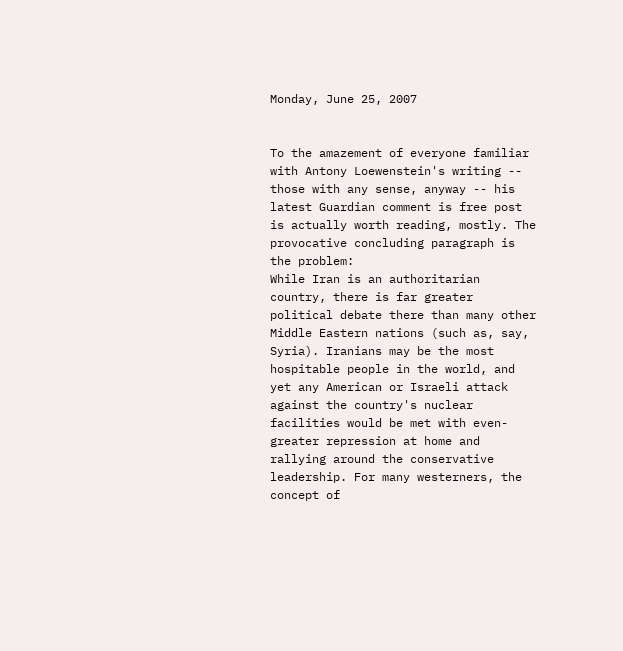Monday, June 25, 2007


To the amazement of everyone familiar with Antony Loewenstein's writing -- those with any sense, anyway -- his latest Guardian comment is free post is actually worth reading, mostly. The provocative concluding paragraph is the problem:
While Iran is an authoritarian country, there is far greater political debate there than many other Middle Eastern nations (such as, say, Syria). Iranians may be the most hospitable people in the world, and yet any American or Israeli attack against the country's nuclear facilities would be met with even-greater repression at home and rallying around the conservative leadership. For many westerners, the concept of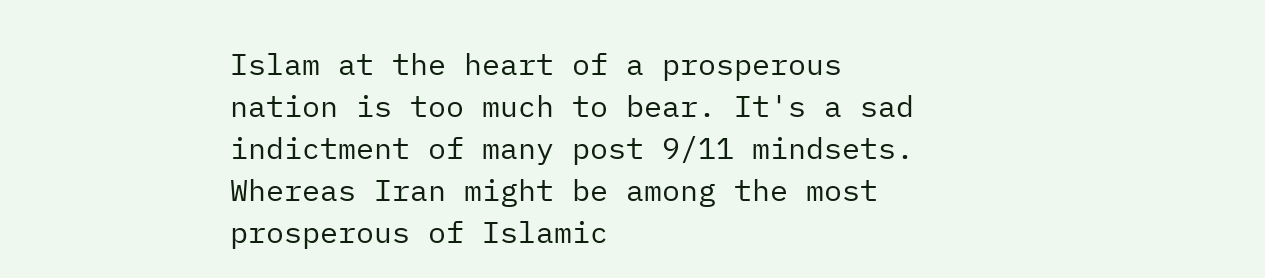Islam at the heart of a prosperous nation is too much to bear. It's a sad indictment of many post 9/11 mindsets.
Whereas Iran might be among the most prosperous of Islamic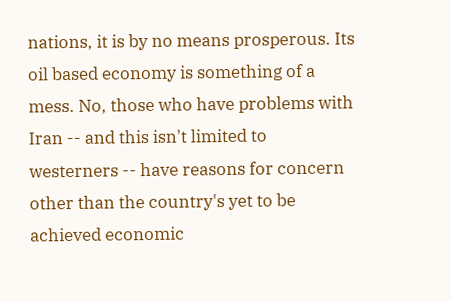nations, it is by no means prosperous. Its oil based economy is something of a mess. No, those who have problems with Iran -- and this isn't limited to westerners -- have reasons for concern other than the country's yet to be achieved economic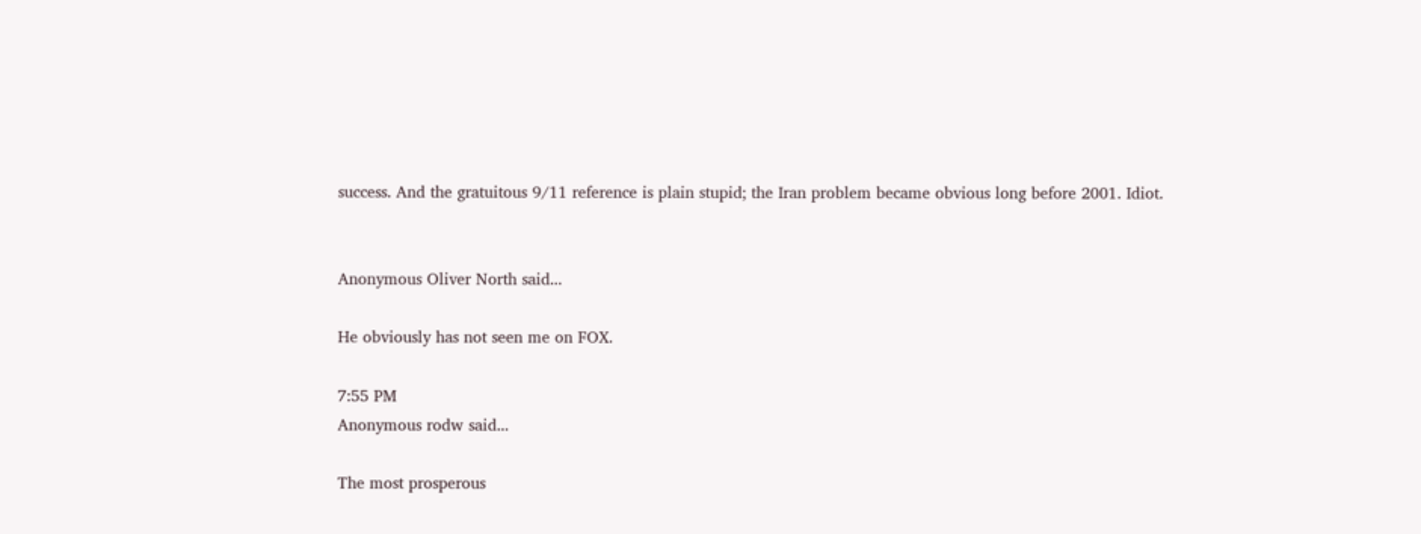success. And the gratuitous 9/11 reference is plain stupid; the Iran problem became obvious long before 2001. Idiot.


Anonymous Oliver North said...

He obviously has not seen me on FOX.

7:55 PM
Anonymous rodw said...

The most prosperous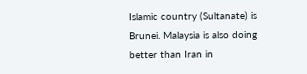Islamic country (Sultanate) is Brunei. Malaysia is also doing better than Iran in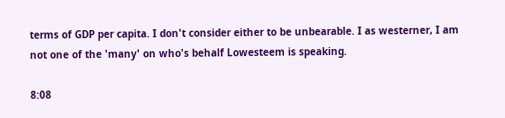terms of GDP per capita. I don't consider either to be unbearable. I as westerner, I am not one of the 'many' on who's behalf Lowesteem is speaking.

8:08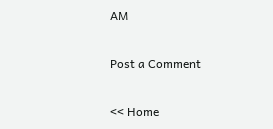AM

Post a Comment

<< Home